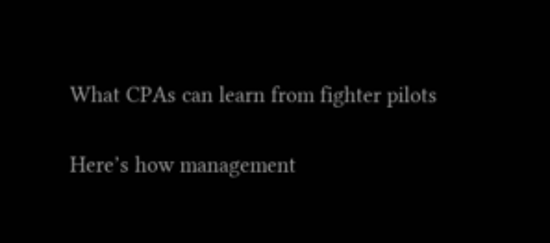What CPAs can learn from fighter pilots

Here’s how management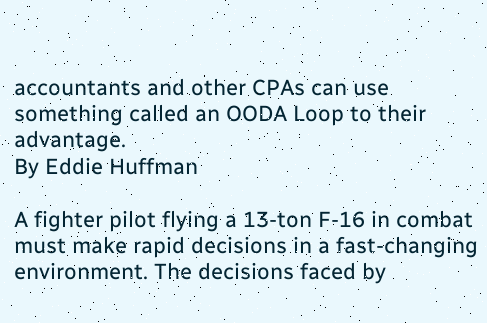accountants and other CPAs can use something called an OODA Loop to their advantage.
By Eddie Huffman

A fighter pilot flying a 13-ton F-16 in combat must make rapid decisions in a fast-changing environment. The decisions faced by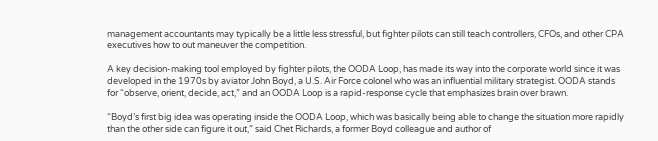management accountants may typically be a little less stressful, but fighter pilots can still teach controllers, CFOs, and other CPA executives how to out maneuver the competition.

A key decision-making tool employed by fighter pilots, the OODA Loop, has made its way into the corporate world since it was developed in the 1970s by aviator John Boyd, a U.S. Air Force colonel who was an influential military strategist. OODA stands for “observe, orient, decide, act,” and an OODA Loop is a rapid-response cycle that emphasizes brain over brawn.

“Boyd’s first big idea was operating inside the OODA Loop, which was basically being able to change the situation more rapidly than the other side can figure it out,” said Chet Richards, a former Boyd colleague and author of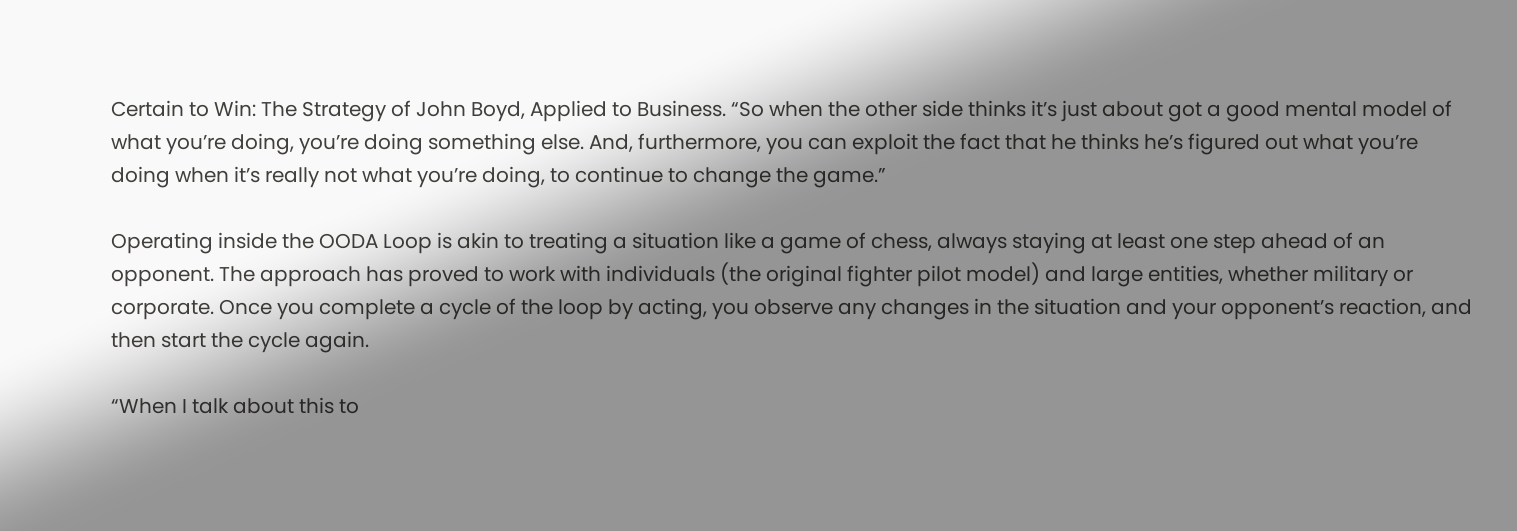Certain to Win: The Strategy of John Boyd, Applied to Business. “So when the other side thinks it’s just about got a good mental model of what you’re doing, you’re doing something else. And, furthermore, you can exploit the fact that he thinks he’s figured out what you’re doing when it’s really not what you’re doing, to continue to change the game.”

Operating inside the OODA Loop is akin to treating a situation like a game of chess, always staying at least one step ahead of an opponent. The approach has proved to work with individuals (the original fighter pilot model) and large entities, whether military or corporate. Once you complete a cycle of the loop by acting, you observe any changes in the situation and your opponent’s reaction, and then start the cycle again.

“When I talk about this to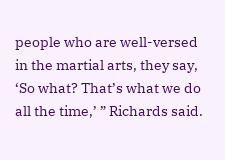people who are well-versed in the martial arts, they say, ‘So what? That’s what we do all the time,’ ” Richards said.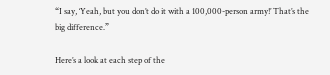“I say, ‘Yeah, but you don’t do it with a 100,000-person army!’ That’s the big difference.”

Here’s a look at each step of the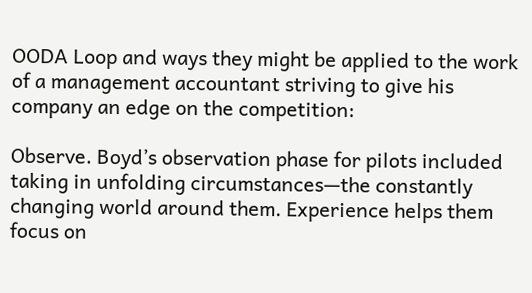OODA Loop and ways they might be applied to the work of a management accountant striving to give his company an edge on the competition:

Observe. Boyd’s observation phase for pilots included taking in unfolding circumstances—the constantly changing world around them. Experience helps them focus on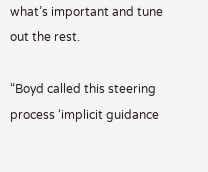what’s important and tune out the rest.

“Boyd called this steering process ‘implicit guidance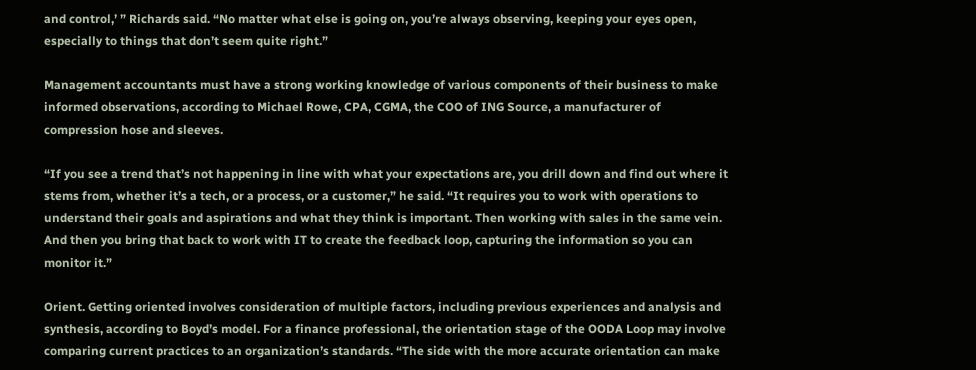and control,’ ” Richards said. “No matter what else is going on, you’re always observing, keeping your eyes open, especially to things that don’t seem quite right.”

Management accountants must have a strong working knowledge of various components of their business to make informed observations, according to Michael Rowe, CPA, CGMA, the COO of ING Source, a manufacturer of compression hose and sleeves.

“If you see a trend that’s not happening in line with what your expectations are, you drill down and find out where it stems from, whether it’s a tech, or a process, or a customer,” he said. “It requires you to work with operations to understand their goals and aspirations and what they think is important. Then working with sales in the same vein. And then you bring that back to work with IT to create the feedback loop, capturing the information so you can monitor it.”

Orient. Getting oriented involves consideration of multiple factors, including previous experiences and analysis and synthesis, according to Boyd’s model. For a finance professional, the orientation stage of the OODA Loop may involve comparing current practices to an organization’s standards. “The side with the more accurate orientation can make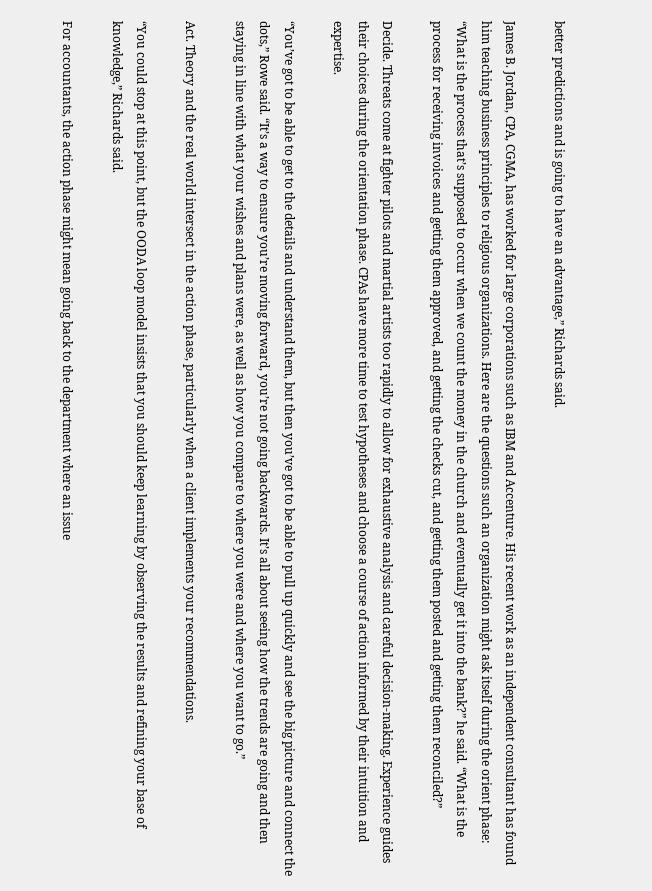better predictions and is going to have an advantage,” Richards said.

James B. Jordan, CPA, CGMA, has worked for large corporations such as IBM and Accenture. His recent work as an independent consultant has found him teaching business principles to religious organizations. Here are the questions such an organization might ask itself during the orient phase: “What is the process that’s supposed to occur when we count the money in the church and eventually get it into the bank?” he said. “What is the process for receiving invoices and getting them approved, and getting the checks cut, and getting them posted and getting them reconciled?”

Decide. Threats come at fighter pilots and martial artists too rapidly to allow for exhaustive analysis and careful decision-making. Experience guides their choices during the orientation phase. CPAs have more time to test hypotheses and choose a course of action informed by their intuition and expertise.

“You’ve got to be able to get to the details and understand them, but then you’ve got to be able to pull up quickly and see the big picture and connect the dots,” Rowe said. “It’s a way to ensure you’re moving forward, you’re not going backwards. It’s all about seeing how the trends are going and then staying in line with what your wishes and plans were, as well as how you compare to where you were and where you want to go.”

Act. Theory and the real world intersect in the action phase, particularly when a client implements your recommendations.

“You could stop at this point, but the OODA loop model insists that you should keep learning by observing the results and refining your base of knowledge,” Richards said.

For accountants, the action phase might mean going back to the department where an issue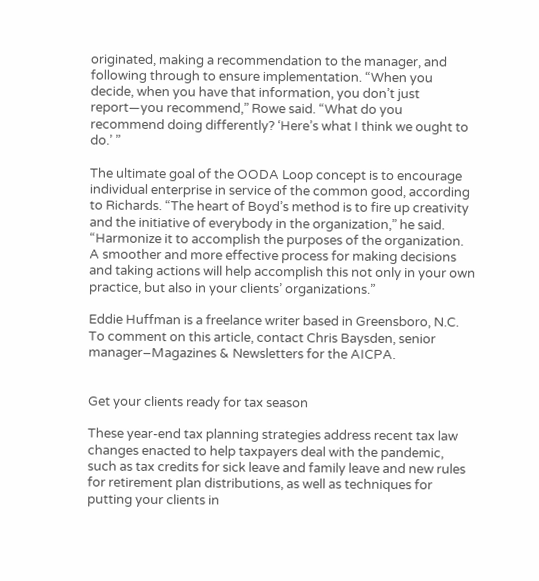originated, making a recommendation to the manager, and following through to ensure implementation. “When you decide, when you have that information, you don’t just report—you recommend,” Rowe said. “What do you recommend doing differently? ‘Here’s what I think we ought to do.’ ”

The ultimate goal of the OODA Loop concept is to encourage individual enterprise in service of the common good, according to Richards. “The heart of Boyd’s method is to fire up creativity and the initiative of everybody in the organization,” he said. “Harmonize it to accomplish the purposes of the organization. A smoother and more effective process for making decisions and taking actions will help accomplish this not only in your own practice, but also in your clients’ organizations.”

Eddie Huffman is a freelance writer based in Greensboro, N.C. To comment on this article, contact Chris Baysden, senior manager–Magazines & Newsletters for the AICPA.


Get your clients ready for tax season

These year-end tax planning strategies address recent tax law changes enacted to help taxpayers deal with the pandemic, such as tax credits for sick leave and family leave and new rules for retirement plan distributions, as well as techniques for putting your clients in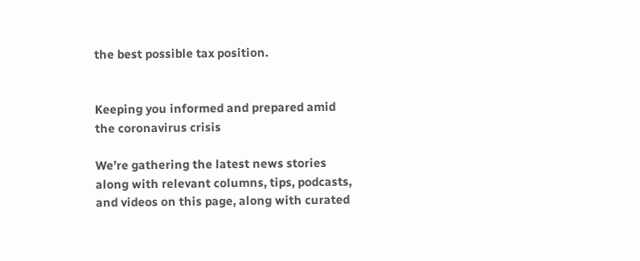the best possible tax position.


Keeping you informed and prepared amid the coronavirus crisis

We’re gathering the latest news stories along with relevant columns, tips, podcasts, and videos on this page, along with curated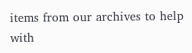items from our archives to help with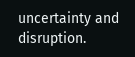uncertainty and disruption.